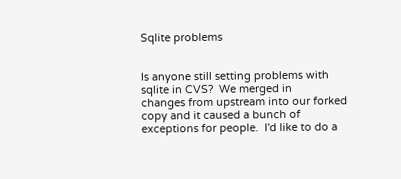Sqlite problems


Is anyone still setting problems with sqlite in CVS?  We merged in
changes from upstream into our forked copy and it caused a bunch of
exceptions for people.  I'd like to do a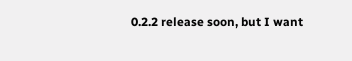0.2.2 release soon, but I want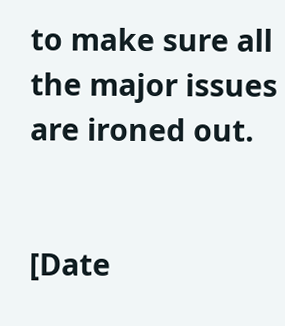to make sure all the major issues are ironed out.


[Date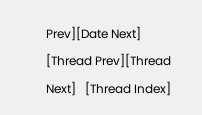Prev][Date Next]   [Thread Prev][Thread Next]   [Thread Index]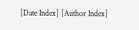[Date Index] [Author Index]